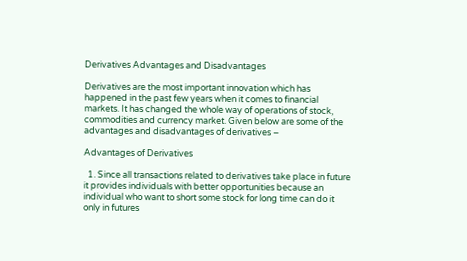Derivatives Advantages and Disadvantages

Derivatives are the most important innovation which has happened in the past few years when it comes to financial markets. It has changed the whole way of operations of stock, commodities and currency market. Given below are some of the advantages and disadvantages of derivatives –

Advantages of Derivatives

  1. Since all transactions related to derivatives take place in future it provides individuals with better opportunities because an individual who want to short some stock for long time can do it only in futures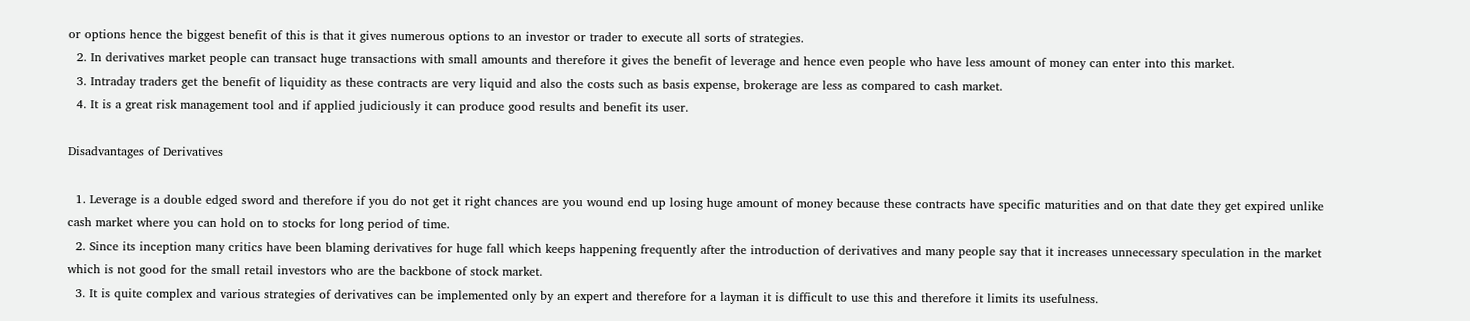or options hence the biggest benefit of this is that it gives numerous options to an investor or trader to execute all sorts of strategies.
  2. In derivatives market people can transact huge transactions with small amounts and therefore it gives the benefit of leverage and hence even people who have less amount of money can enter into this market.
  3. Intraday traders get the benefit of liquidity as these contracts are very liquid and also the costs such as basis expense, brokerage are less as compared to cash market.
  4. It is a great risk management tool and if applied judiciously it can produce good results and benefit its user.

Disadvantages of Derivatives

  1. Leverage is a double edged sword and therefore if you do not get it right chances are you wound end up losing huge amount of money because these contracts have specific maturities and on that date they get expired unlike cash market where you can hold on to stocks for long period of time.
  2. Since its inception many critics have been blaming derivatives for huge fall which keeps happening frequently after the introduction of derivatives and many people say that it increases unnecessary speculation in the market which is not good for the small retail investors who are the backbone of stock market.
  3. It is quite complex and various strategies of derivatives can be implemented only by an expert and therefore for a layman it is difficult to use this and therefore it limits its usefulness.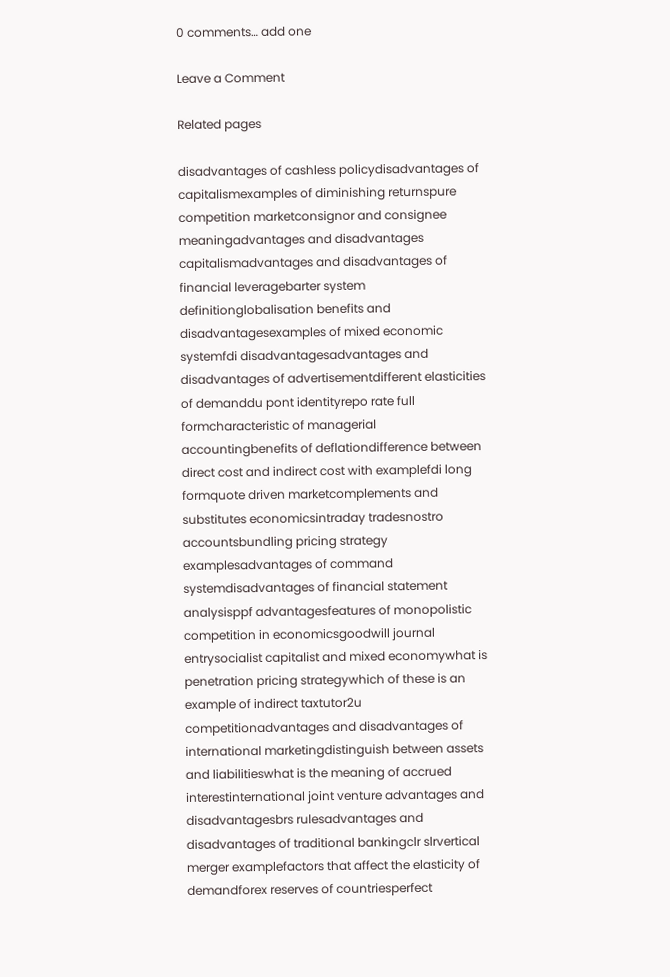0 comments… add one

Leave a Comment

Related pages

disadvantages of cashless policydisadvantages of capitalismexamples of diminishing returnspure competition marketconsignor and consignee meaningadvantages and disadvantages capitalismadvantages and disadvantages of financial leveragebarter system definitionglobalisation benefits and disadvantagesexamples of mixed economic systemfdi disadvantagesadvantages and disadvantages of advertisementdifferent elasticities of demanddu pont identityrepo rate full formcharacteristic of managerial accountingbenefits of deflationdifference between direct cost and indirect cost with examplefdi long formquote driven marketcomplements and substitutes economicsintraday tradesnostro accountsbundling pricing strategy examplesadvantages of command systemdisadvantages of financial statement analysisppf advantagesfeatures of monopolistic competition in economicsgoodwill journal entrysocialist capitalist and mixed economywhat is penetration pricing strategywhich of these is an example of indirect taxtutor2u competitionadvantages and disadvantages of international marketingdistinguish between assets and liabilitieswhat is the meaning of accrued interestinternational joint venture advantages and disadvantagesbrs rulesadvantages and disadvantages of traditional bankingclr slrvertical merger examplefactors that affect the elasticity of demandforex reserves of countriesperfect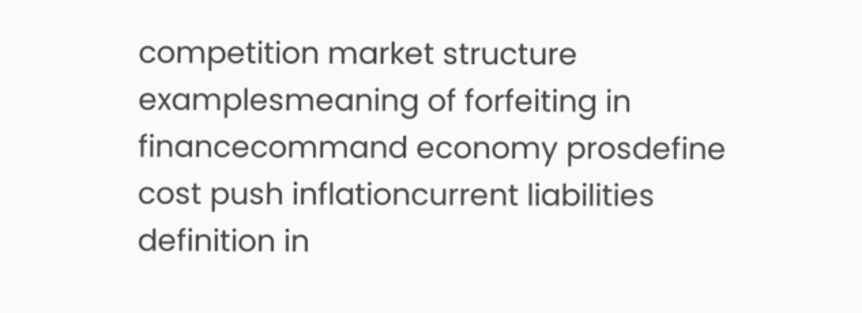competition market structure examplesmeaning of forfeiting in financecommand economy prosdefine cost push inflationcurrent liabilities definition in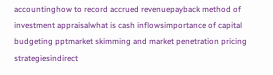accountinghow to record accrued revenuepayback method of investment appraisalwhat is cash inflowsimportance of capital budgeting pptmarket skimming and market penetration pricing strategiesindirect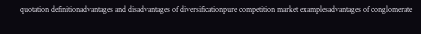quotation definitionadvantages and disadvantages of diversificationpure competition market examplesadvantages of conglomerate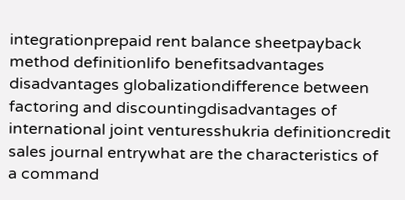integrationprepaid rent balance sheetpayback method definitionlifo benefitsadvantages disadvantages globalizationdifference between factoring and discountingdisadvantages of international joint venturesshukria definitioncredit sales journal entrywhat are the characteristics of a command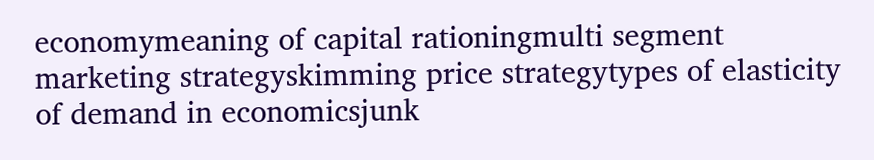economymeaning of capital rationingmulti segment marketing strategyskimming price strategytypes of elasticity of demand in economicsjunk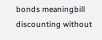bonds meaningbill discounting without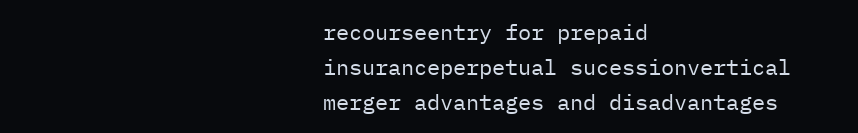recourseentry for prepaid insuranceperpetual sucessionvertical merger advantages and disadvantages